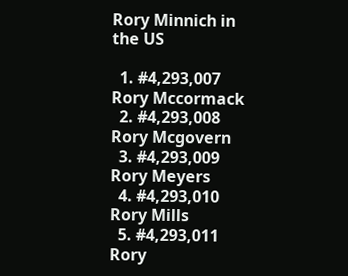Rory Minnich in the US

  1. #4,293,007 Rory Mccormack
  2. #4,293,008 Rory Mcgovern
  3. #4,293,009 Rory Meyers
  4. #4,293,010 Rory Mills
  5. #4,293,011 Rory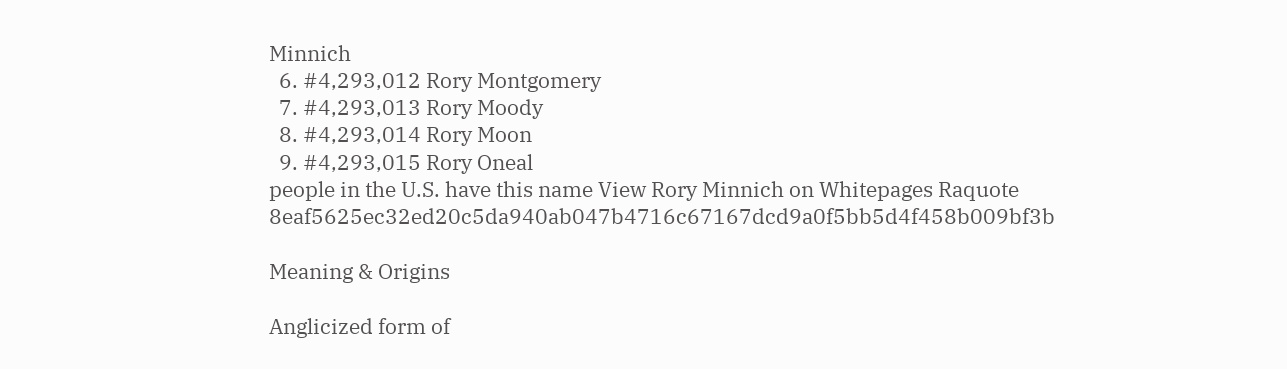Minnich
  6. #4,293,012 Rory Montgomery
  7. #4,293,013 Rory Moody
  8. #4,293,014 Rory Moon
  9. #4,293,015 Rory Oneal
people in the U.S. have this name View Rory Minnich on Whitepages Raquote 8eaf5625ec32ed20c5da940ab047b4716c67167dcd9a0f5bb5d4f458b009bf3b

Meaning & Origins

Anglicized form of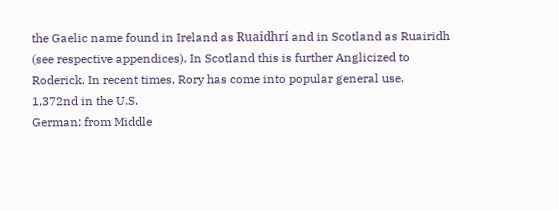the Gaelic name found in Ireland as Ruaidhrí and in Scotland as Ruairidh (see respective appendices). In Scotland this is further Anglicized to Roderick. In recent times, Rory has come into popular general use.
1,372nd in the U.S.
German: from Middle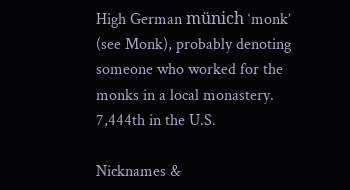High German münich ‘monk’ (see Monk), probably denoting someone who worked for the monks in a local monastery.
7,444th in the U.S.

Nicknames &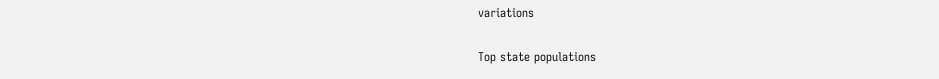variations

Top state populations